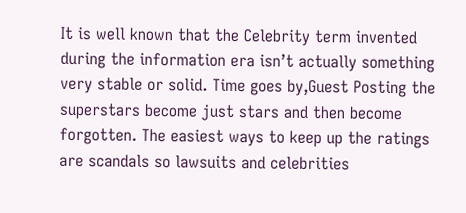It is well known that the Celebrity term invented during the information era isn’t actually something very stable or solid. Time goes by,Guest Posting the superstars become just stars and then become forgotten. The easiest ways to keep up the ratings are scandals so lawsuits and celebrities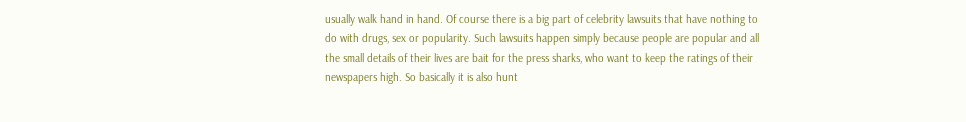usually walk hand in hand. Of course there is a big part of celebrity lawsuits that have nothing to do with drugs, sex or popularity. Such lawsuits happen simply because people are popular and all the small details of their lives are bait for the press sharks, who want to keep the ratings of their newspapers high. So basically it is also hunt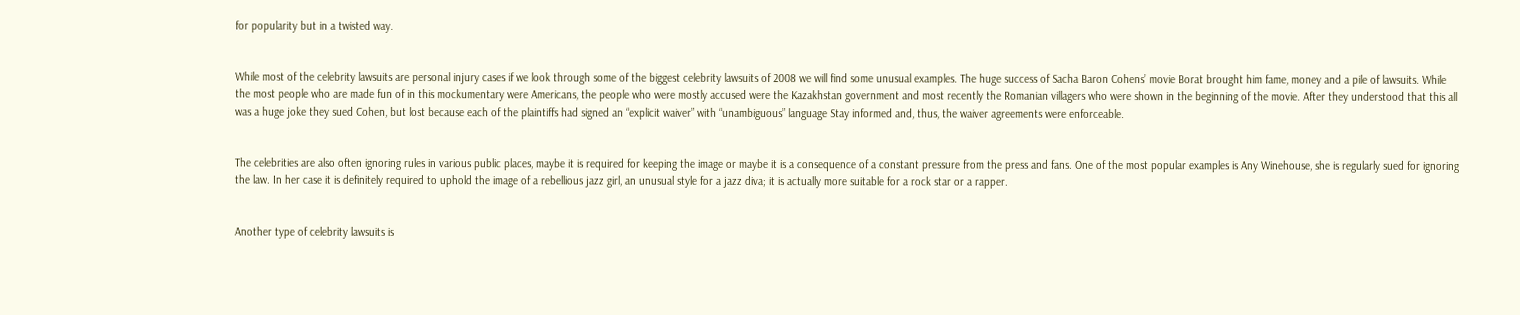for popularity but in a twisted way.


While most of the celebrity lawsuits are personal injury cases if we look through some of the biggest celebrity lawsuits of 2008 we will find some unusual examples. The huge success of Sacha Baron Cohens’ movie Borat brought him fame, money and a pile of lawsuits. While the most people who are made fun of in this mockumentary were Americans, the people who were mostly accused were the Kazakhstan government and most recently the Romanian villagers who were shown in the beginning of the movie. After they understood that this all was a huge joke they sued Cohen, but lost because each of the plaintiffs had signed an “explicit waiver” with “unambiguous” language Stay informed and, thus, the waiver agreements were enforceable.


The celebrities are also often ignoring rules in various public places, maybe it is required for keeping the image or maybe it is a consequence of a constant pressure from the press and fans. One of the most popular examples is Any Winehouse, she is regularly sued for ignoring the law. In her case it is definitely required to uphold the image of a rebellious jazz girl, an unusual style for a jazz diva; it is actually more suitable for a rock star or a rapper.


Another type of celebrity lawsuits is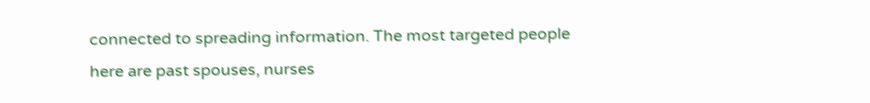connected to spreading information. The most targeted people here are past spouses, nurses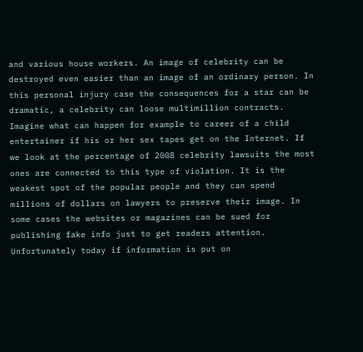and various house workers. An image of celebrity can be destroyed even easier than an image of an ordinary person. In this personal injury case the consequences for a star can be dramatic, a celebrity can loose multimillion contracts. Imagine what can happen for example to career of a child entertainer if his or her sex tapes get on the Internet. If we look at the percentage of 2008 celebrity lawsuits the most ones are connected to this type of violation. It is the weakest spot of the popular people and they can spend millions of dollars on lawyers to preserve their image. In some cases the websites or magazines can be sued for publishing fake info just to get readers attention. Unfortunately today if information is put on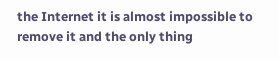the Internet it is almost impossible to remove it and the only thing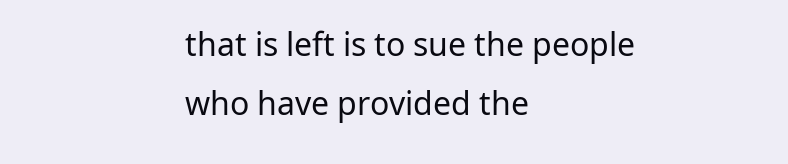that is left is to sue the people who have provided the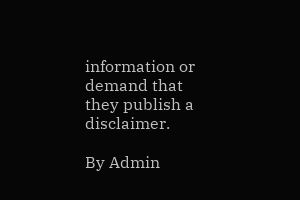information or demand that they publish a disclaimer.

By Admin